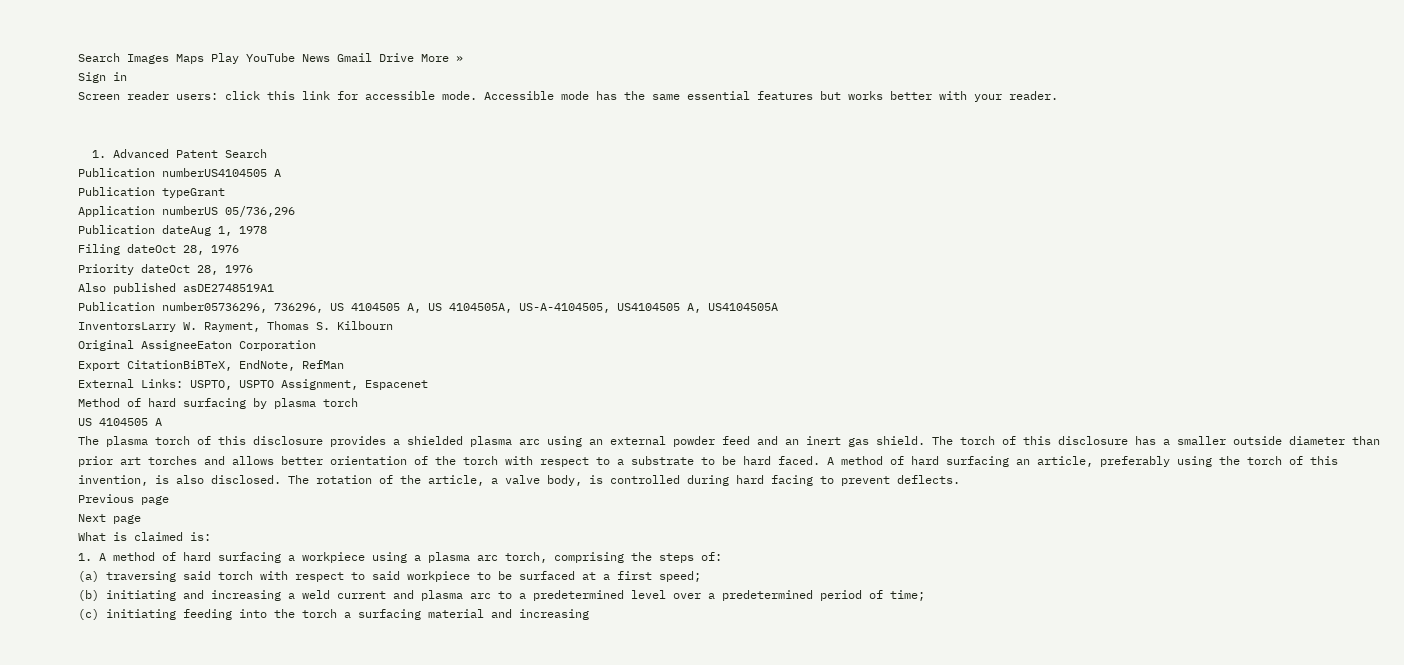Search Images Maps Play YouTube News Gmail Drive More »
Sign in
Screen reader users: click this link for accessible mode. Accessible mode has the same essential features but works better with your reader.


  1. Advanced Patent Search
Publication numberUS4104505 A
Publication typeGrant
Application numberUS 05/736,296
Publication dateAug 1, 1978
Filing dateOct 28, 1976
Priority dateOct 28, 1976
Also published asDE2748519A1
Publication number05736296, 736296, US 4104505 A, US 4104505A, US-A-4104505, US4104505 A, US4104505A
InventorsLarry W. Rayment, Thomas S. Kilbourn
Original AssigneeEaton Corporation
Export CitationBiBTeX, EndNote, RefMan
External Links: USPTO, USPTO Assignment, Espacenet
Method of hard surfacing by plasma torch
US 4104505 A
The plasma torch of this disclosure provides a shielded plasma arc using an external powder feed and an inert gas shield. The torch of this disclosure has a smaller outside diameter than prior art torches and allows better orientation of the torch with respect to a substrate to be hard faced. A method of hard surfacing an article, preferably using the torch of this invention, is also disclosed. The rotation of the article, a valve body, is controlled during hard facing to prevent deflects.
Previous page
Next page
What is claimed is:
1. A method of hard surfacing a workpiece using a plasma arc torch, comprising the steps of:
(a) traversing said torch with respect to said workpiece to be surfaced at a first speed;
(b) initiating and increasing a weld current and plasma arc to a predetermined level over a predetermined period of time;
(c) initiating feeding into the torch a surfacing material and increasing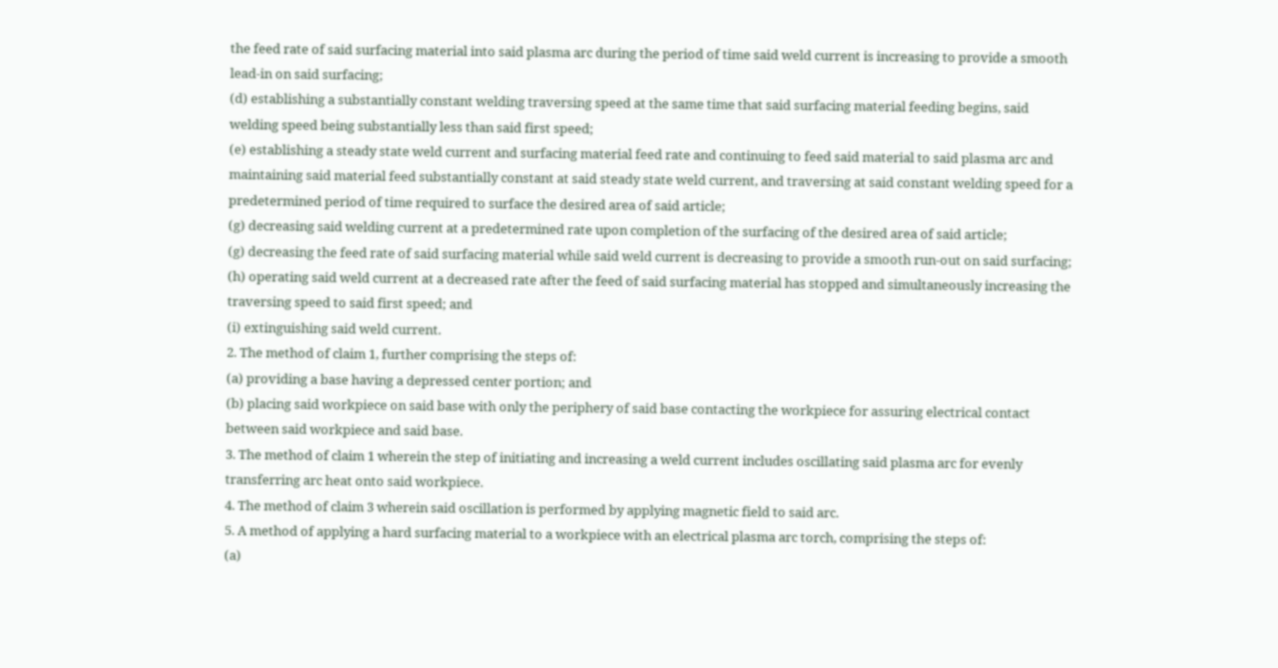the feed rate of said surfacing material into said plasma arc during the period of time said weld current is increasing to provide a smooth lead-in on said surfacing;
(d) establishing a substantially constant welding traversing speed at the same time that said surfacing material feeding begins, said welding speed being substantially less than said first speed;
(e) establishing a steady state weld current and surfacing material feed rate and continuing to feed said material to said plasma arc and maintaining said material feed substantially constant at said steady state weld current, and traversing at said constant welding speed for a predetermined period of time required to surface the desired area of said article;
(g) decreasing said welding current at a predetermined rate upon completion of the surfacing of the desired area of said article;
(g) decreasing the feed rate of said surfacing material while said weld current is decreasing to provide a smooth run-out on said surfacing;
(h) operating said weld current at a decreased rate after the feed of said surfacing material has stopped and simultaneously increasing the traversing speed to said first speed; and
(i) extinguishing said weld current.
2. The method of claim 1, further comprising the steps of:
(a) providing a base having a depressed center portion; and
(b) placing said workpiece on said base with only the periphery of said base contacting the workpiece for assuring electrical contact between said workpiece and said base.
3. The method of claim 1 wherein the step of initiating and increasing a weld current includes oscillating said plasma arc for evenly transferring arc heat onto said workpiece.
4. The method of claim 3 wherein said oscillation is performed by applying magnetic field to said arc.
5. A method of applying a hard surfacing material to a workpiece with an electrical plasma arc torch, comprising the steps of:
(a)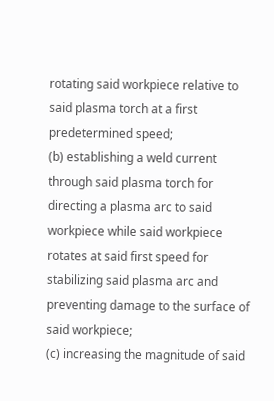rotating said workpiece relative to said plasma torch at a first predetermined speed;
(b) establishing a weld current through said plasma torch for directing a plasma arc to said workpiece while said workpiece rotates at said first speed for stabilizing said plasma arc and preventing damage to the surface of said workpiece;
(c) increasing the magnitude of said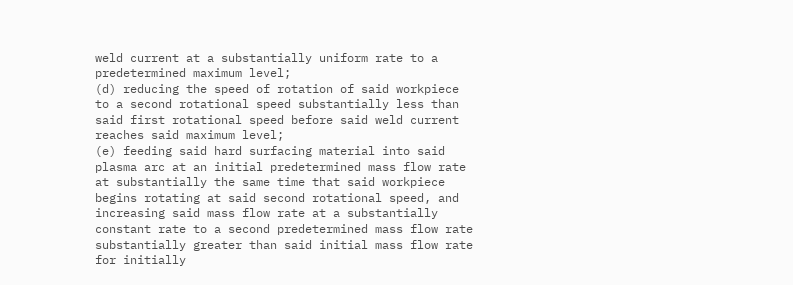weld current at a substantially uniform rate to a predetermined maximum level;
(d) reducing the speed of rotation of said workpiece to a second rotational speed substantially less than said first rotational speed before said weld current reaches said maximum level;
(e) feeding said hard surfacing material into said plasma arc at an initial predetermined mass flow rate at substantially the same time that said workpiece begins rotating at said second rotational speed, and increasing said mass flow rate at a substantially constant rate to a second predetermined mass flow rate substantially greater than said initial mass flow rate for initially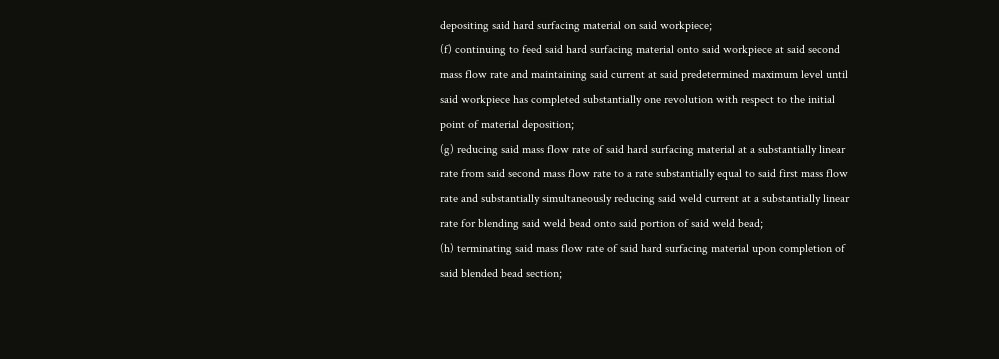depositing said hard surfacing material on said workpiece;
(f) continuing to feed said hard surfacing material onto said workpiece at said second mass flow rate and maintaining said current at said predetermined maximum level until said workpiece has completed substantially one revolution with respect to the initial point of material deposition;
(g) reducing said mass flow rate of said hard surfacing material at a substantially linear rate from said second mass flow rate to a rate substantially equal to said first mass flow rate and substantially simultaneously reducing said weld current at a substantially linear rate for blending said weld bead onto said portion of said weld bead;
(h) terminating said mass flow rate of said hard surfacing material upon completion of said blended bead section;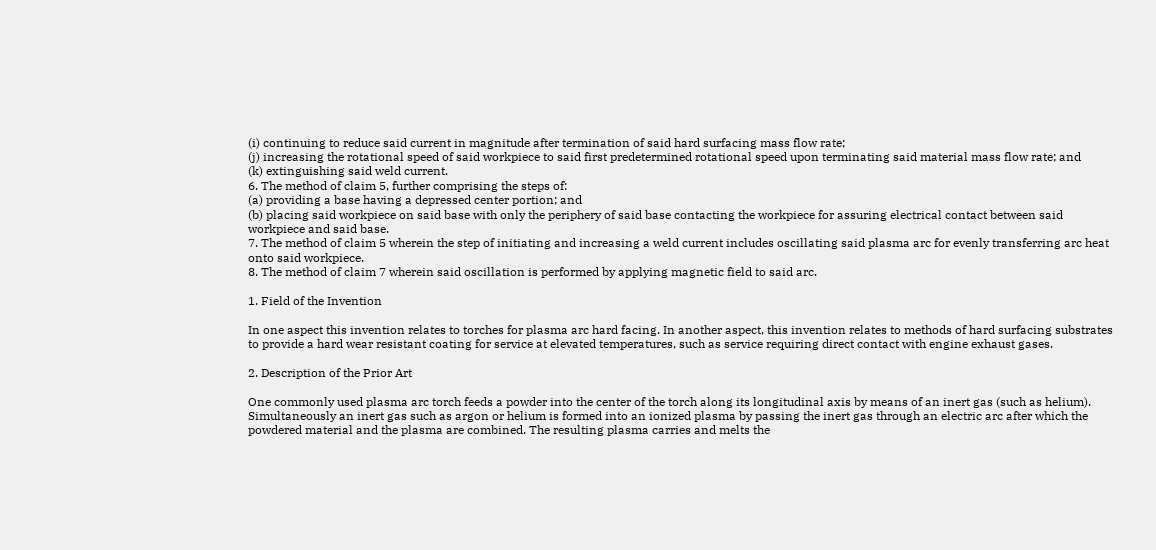(i) continuing to reduce said current in magnitude after termination of said hard surfacing mass flow rate;
(j) increasing the rotational speed of said workpiece to said first predetermined rotational speed upon terminating said material mass flow rate; and
(k) extinguishing said weld current.
6. The method of claim 5, further comprising the steps of:
(a) providing a base having a depressed center portion; and
(b) placing said workpiece on said base with only the periphery of said base contacting the workpiece for assuring electrical contact between said workpiece and said base.
7. The method of claim 5 wherein the step of initiating and increasing a weld current includes oscillating said plasma arc for evenly transferring arc heat onto said workpiece.
8. The method of claim 7 wherein said oscillation is performed by applying magnetic field to said arc.

1. Field of the Invention

In one aspect this invention relates to torches for plasma arc hard facing. In another aspect, this invention relates to methods of hard surfacing substrates to provide a hard wear resistant coating for service at elevated temperatures, such as service requiring direct contact with engine exhaust gases.

2. Description of the Prior Art

One commonly used plasma arc torch feeds a powder into the center of the torch along its longitudinal axis by means of an inert gas (such as helium). Simultaneously an inert gas such as argon or helium is formed into an ionized plasma by passing the inert gas through an electric arc after which the powdered material and the plasma are combined. The resulting plasma carries and melts the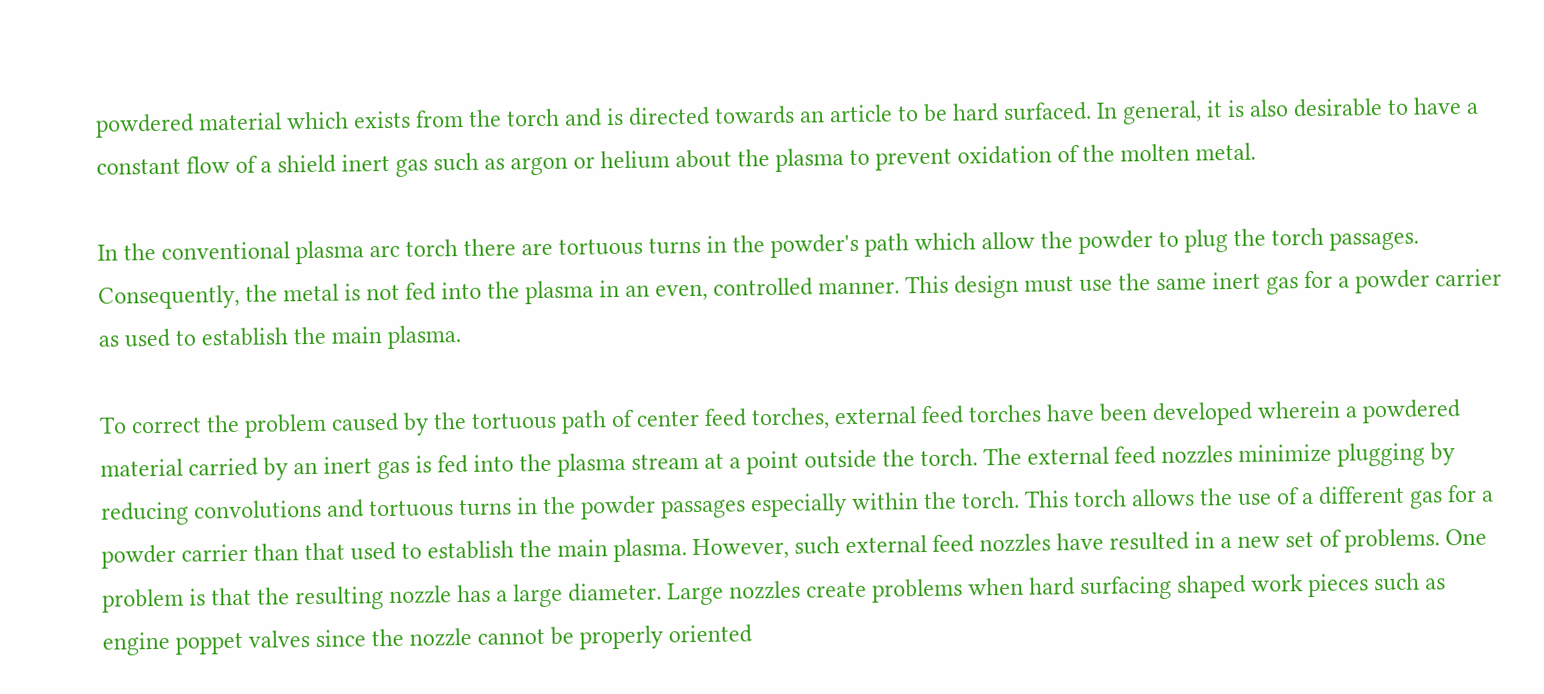powdered material which exists from the torch and is directed towards an article to be hard surfaced. In general, it is also desirable to have a constant flow of a shield inert gas such as argon or helium about the plasma to prevent oxidation of the molten metal.

In the conventional plasma arc torch there are tortuous turns in the powder's path which allow the powder to plug the torch passages. Consequently, the metal is not fed into the plasma in an even, controlled manner. This design must use the same inert gas for a powder carrier as used to establish the main plasma.

To correct the problem caused by the tortuous path of center feed torches, external feed torches have been developed wherein a powdered material carried by an inert gas is fed into the plasma stream at a point outside the torch. The external feed nozzles minimize plugging by reducing convolutions and tortuous turns in the powder passages especially within the torch. This torch allows the use of a different gas for a powder carrier than that used to establish the main plasma. However, such external feed nozzles have resulted in a new set of problems. One problem is that the resulting nozzle has a large diameter. Large nozzles create problems when hard surfacing shaped work pieces such as engine poppet valves since the nozzle cannot be properly oriented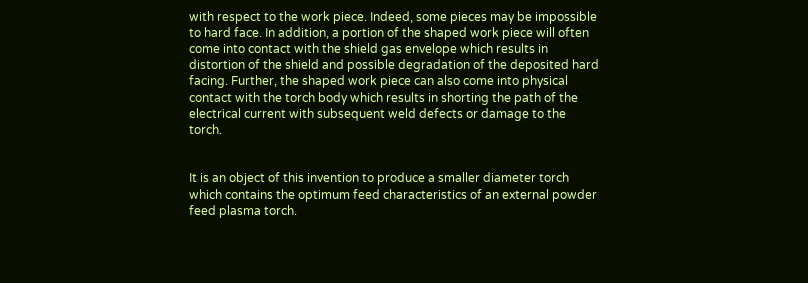with respect to the work piece. Indeed, some pieces may be impossible to hard face. In addition, a portion of the shaped work piece will often come into contact with the shield gas envelope which results in distortion of the shield and possible degradation of the deposited hard facing. Further, the shaped work piece can also come into physical contact with the torch body which results in shorting the path of the electrical current with subsequent weld defects or damage to the torch.


It is an object of this invention to produce a smaller diameter torch which contains the optimum feed characteristics of an external powder feed plasma torch.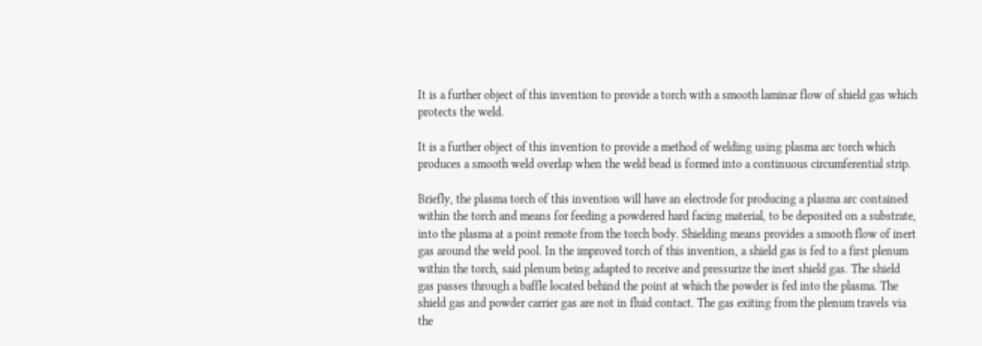It is a further object of this invention to provide a torch with a smooth laminar flow of shield gas which protects the weld.

It is a further object of this invention to provide a method of welding using plasma arc torch which produces a smooth weld overlap when the weld bead is formed into a continuous circumferential strip.

Briefly, the plasma torch of this invention will have an electrode for producing a plasma arc contained within the torch and means for feeding a powdered hard facing material, to be deposited on a substrate, into the plasma at a point remote from the torch body. Shielding means provides a smooth flow of inert gas around the weld pool. In the improved torch of this invention, a shield gas is fed to a first plenum within the torch, said plenum being adapted to receive and pressurize the inert shield gas. The shield gas passes through a baffle located behind the point at which the powder is fed into the plasma. The shield gas and powder carrier gas are not in fluid contact. The gas exiting from the plenum travels via the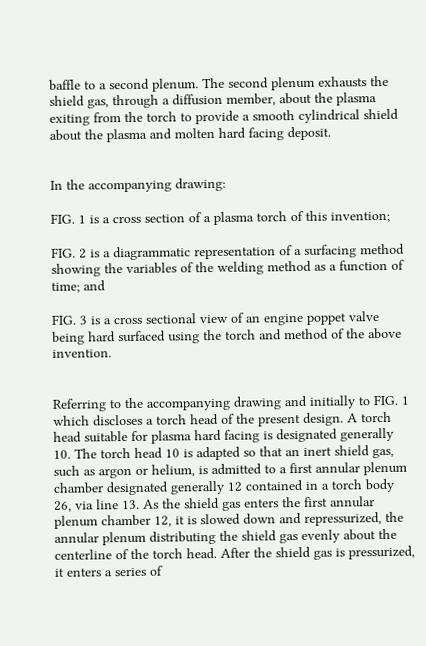baffle to a second plenum. The second plenum exhausts the shield gas, through a diffusion member, about the plasma exiting from the torch to provide a smooth cylindrical shield about the plasma and molten hard facing deposit.


In the accompanying drawing:

FIG. 1 is a cross section of a plasma torch of this invention;

FIG. 2 is a diagrammatic representation of a surfacing method showing the variables of the welding method as a function of time; and

FIG. 3 is a cross sectional view of an engine poppet valve being hard surfaced using the torch and method of the above invention.


Referring to the accompanying drawing and initially to FIG. 1 which discloses a torch head of the present design. A torch head suitable for plasma hard facing is designated generally 10. The torch head 10 is adapted so that an inert shield gas, such as argon or helium, is admitted to a first annular plenum chamber designated generally 12 contained in a torch body 26, via line 13. As the shield gas enters the first annular plenum chamber 12, it is slowed down and repressurized, the annular plenum distributing the shield gas evenly about the centerline of the torch head. After the shield gas is pressurized, it enters a series of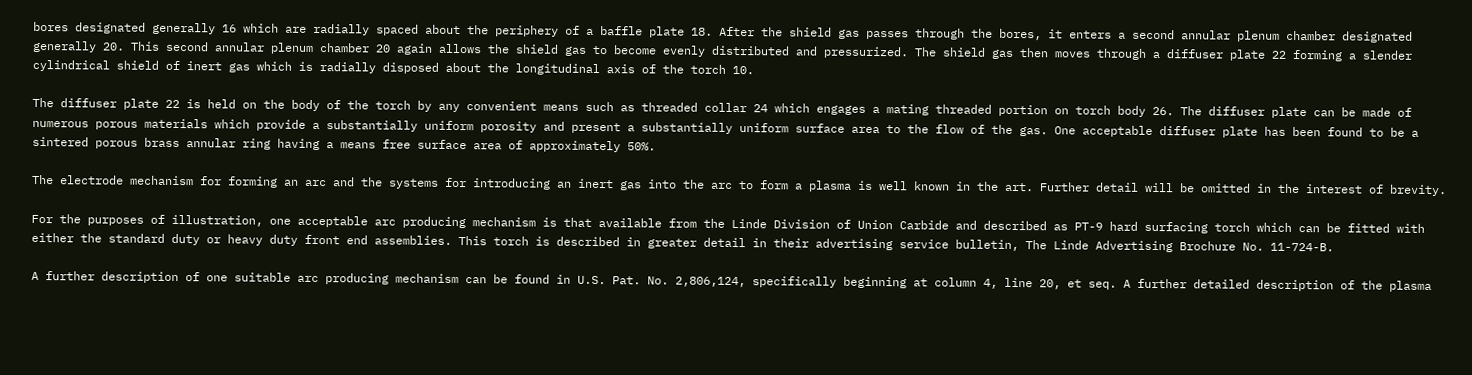bores designated generally 16 which are radially spaced about the periphery of a baffle plate 18. After the shield gas passes through the bores, it enters a second annular plenum chamber designated generally 20. This second annular plenum chamber 20 again allows the shield gas to become evenly distributed and pressurized. The shield gas then moves through a diffuser plate 22 forming a slender cylindrical shield of inert gas which is radially disposed about the longitudinal axis of the torch 10.

The diffuser plate 22 is held on the body of the torch by any convenient means such as threaded collar 24 which engages a mating threaded portion on torch body 26. The diffuser plate can be made of numerous porous materials which provide a substantially uniform porosity and present a substantially uniform surface area to the flow of the gas. One acceptable diffuser plate has been found to be a sintered porous brass annular ring having a means free surface area of approximately 50%.

The electrode mechanism for forming an arc and the systems for introducing an inert gas into the arc to form a plasma is well known in the art. Further detail will be omitted in the interest of brevity.

For the purposes of illustration, one acceptable arc producing mechanism is that available from the Linde Division of Union Carbide and described as PT-9 hard surfacing torch which can be fitted with either the standard duty or heavy duty front end assemblies. This torch is described in greater detail in their advertising service bulletin, The Linde Advertising Brochure No. 11-724-B.

A further description of one suitable arc producing mechanism can be found in U.S. Pat. No. 2,806,124, specifically beginning at column 4, line 20, et seq. A further detailed description of the plasma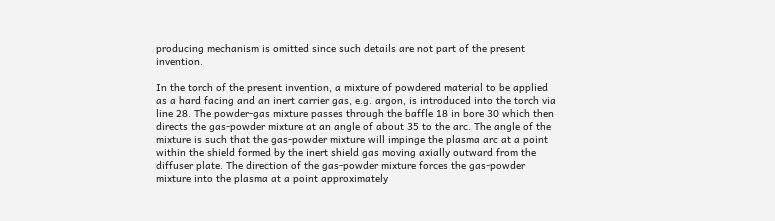producing mechanism is omitted since such details are not part of the present invention.

In the torch of the present invention, a mixture of powdered material to be applied as a hard facing and an inert carrier gas, e.g. argon, is introduced into the torch via line 28. The powder-gas mixture passes through the baffle 18 in bore 30 which then directs the gas-powder mixture at an angle of about 35 to the arc. The angle of the mixture is such that the gas-powder mixture will impinge the plasma arc at a point within the shield formed by the inert shield gas moving axially outward from the diffuser plate. The direction of the gas-powder mixture forces the gas-powder mixture into the plasma at a point approximately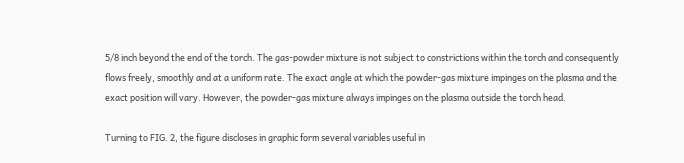5/8 inch beyond the end of the torch. The gas-powder mixture is not subject to constrictions within the torch and consequently flows freely, smoothly and at a uniform rate. The exact angle at which the powder-gas mixture impinges on the plasma and the exact position will vary. However, the powder-gas mixture always impinges on the plasma outside the torch head.

Turning to FIG. 2, the figure discloses in graphic form several variables useful in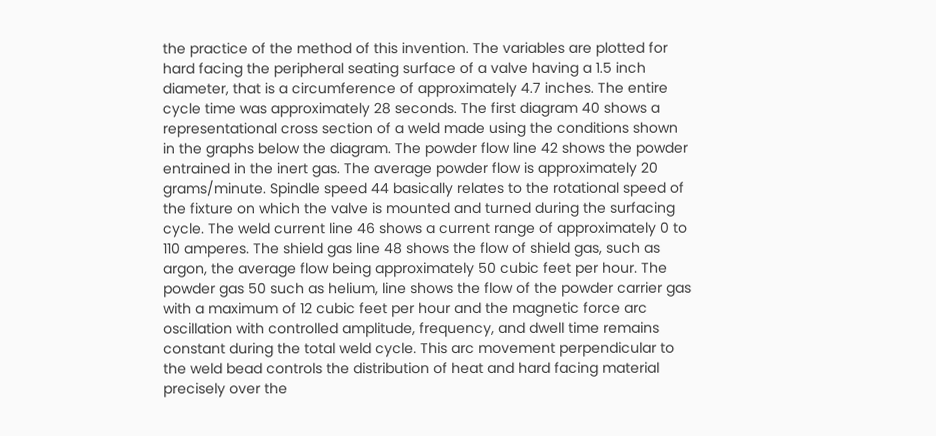the practice of the method of this invention. The variables are plotted for hard facing the peripheral seating surface of a valve having a 1.5 inch diameter, that is a circumference of approximately 4.7 inches. The entire cycle time was approximately 28 seconds. The first diagram 40 shows a representational cross section of a weld made using the conditions shown in the graphs below the diagram. The powder flow line 42 shows the powder entrained in the inert gas. The average powder flow is approximately 20 grams/minute. Spindle speed 44 basically relates to the rotational speed of the fixture on which the valve is mounted and turned during the surfacing cycle. The weld current line 46 shows a current range of approximately 0 to 110 amperes. The shield gas line 48 shows the flow of shield gas, such as argon, the average flow being approximately 50 cubic feet per hour. The powder gas 50 such as helium, line shows the flow of the powder carrier gas with a maximum of 12 cubic feet per hour and the magnetic force arc oscillation with controlled amplitude, frequency, and dwell time remains constant during the total weld cycle. This arc movement perpendicular to the weld bead controls the distribution of heat and hard facing material precisely over the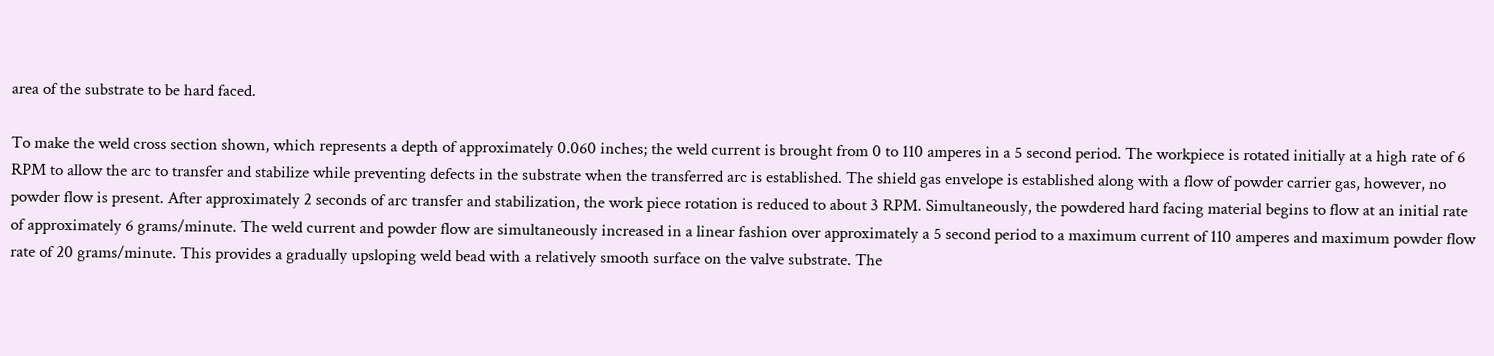area of the substrate to be hard faced.

To make the weld cross section shown, which represents a depth of approximately 0.060 inches; the weld current is brought from 0 to 110 amperes in a 5 second period. The workpiece is rotated initially at a high rate of 6 RPM to allow the arc to transfer and stabilize while preventing defects in the substrate when the transferred arc is established. The shield gas envelope is established along with a flow of powder carrier gas, however, no powder flow is present. After approximately 2 seconds of arc transfer and stabilization, the work piece rotation is reduced to about 3 RPM. Simultaneously, the powdered hard facing material begins to flow at an initial rate of approximately 6 grams/minute. The weld current and powder flow are simultaneously increased in a linear fashion over approximately a 5 second period to a maximum current of 110 amperes and maximum powder flow rate of 20 grams/minute. This provides a gradually upsloping weld bead with a relatively smooth surface on the valve substrate. The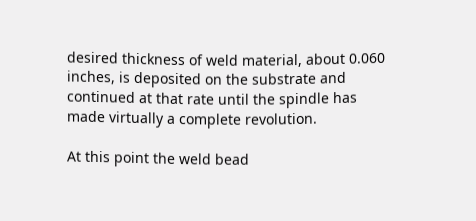desired thickness of weld material, about 0.060 inches, is deposited on the substrate and continued at that rate until the spindle has made virtually a complete revolution.

At this point the weld bead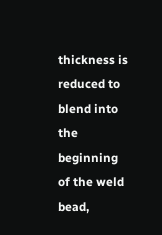thickness is reduced to blend into the beginning of the weld bead,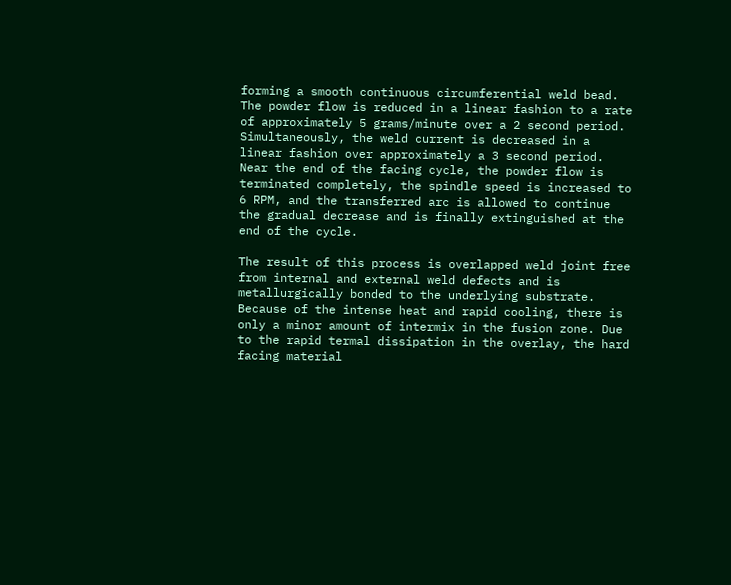forming a smooth continuous circumferential weld bead. The powder flow is reduced in a linear fashion to a rate of approximately 5 grams/minute over a 2 second period. Simultaneously, the weld current is decreased in a linear fashion over approximately a 3 second period. Near the end of the facing cycle, the powder flow is terminated completely, the spindle speed is increased to 6 RPM, and the transferred arc is allowed to continue the gradual decrease and is finally extinguished at the end of the cycle.

The result of this process is overlapped weld joint free from internal and external weld defects and is metallurgically bonded to the underlying substrate. Because of the intense heat and rapid cooling, there is only a minor amount of intermix in the fusion zone. Due to the rapid termal dissipation in the overlay, the hard facing material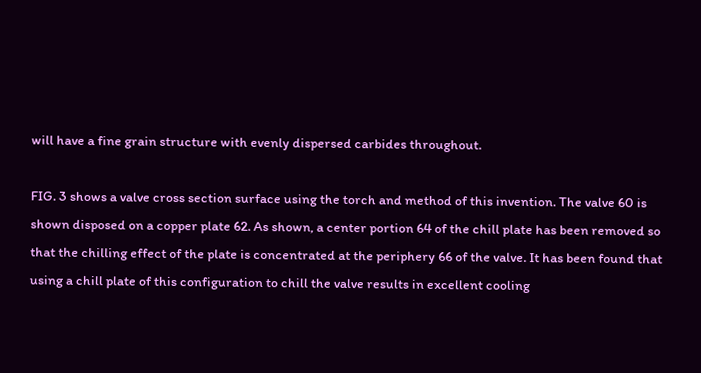will have a fine grain structure with evenly dispersed carbides throughout.

FIG. 3 shows a valve cross section surface using the torch and method of this invention. The valve 60 is shown disposed on a copper plate 62. As shown, a center portion 64 of the chill plate has been removed so that the chilling effect of the plate is concentrated at the periphery 66 of the valve. It has been found that using a chill plate of this configuration to chill the valve results in excellent cooling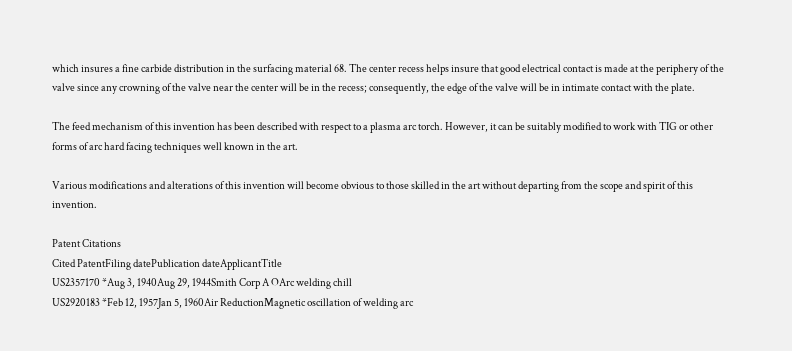which insures a fine carbide distribution in the surfacing material 68. The center recess helps insure that good electrical contact is made at the periphery of the valve since any crowning of the valve near the center will be in the recess; consequently, the edge of the valve will be in intimate contact with the plate.

The feed mechanism of this invention has been described with respect to a plasma arc torch. However, it can be suitably modified to work with TIG or other forms of arc hard facing techniques well known in the art.

Various modifications and alterations of this invention will become obvious to those skilled in the art without departing from the scope and spirit of this invention.

Patent Citations
Cited PatentFiling datePublication dateApplicantTitle
US2357170 *Aug 3, 1940Aug 29, 1944Smith Corp A OArc welding chill
US2920183 *Feb 12, 1957Jan 5, 1960Air ReductionMagnetic oscillation of welding arc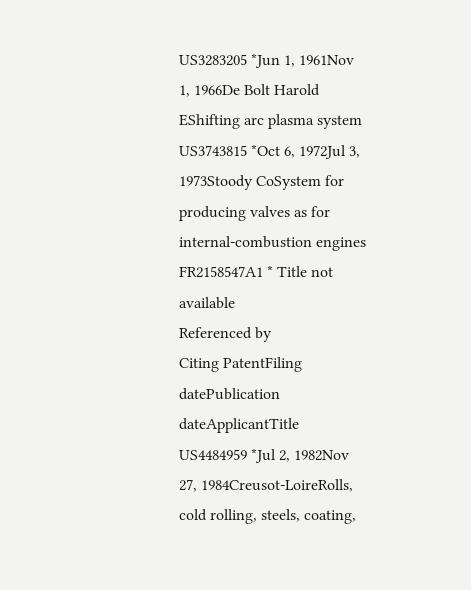US3283205 *Jun 1, 1961Nov 1, 1966De Bolt Harold EShifting arc plasma system
US3743815 *Oct 6, 1972Jul 3, 1973Stoody CoSystem for producing valves as for internal-combustion engines
FR2158547A1 * Title not available
Referenced by
Citing PatentFiling datePublication dateApplicantTitle
US4484959 *Jul 2, 1982Nov 27, 1984Creusot-LoireRolls, cold rolling, steels, coating,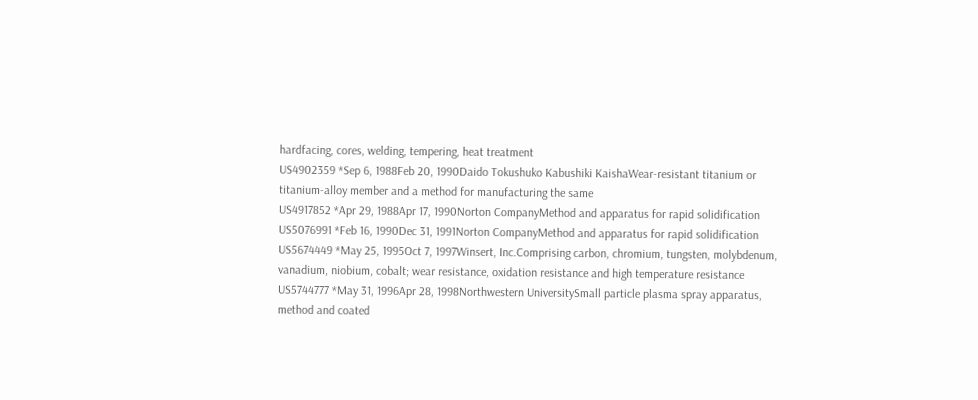hardfacing, cores, welding, tempering, heat treatment
US4902359 *Sep 6, 1988Feb 20, 1990Daido Tokushuko Kabushiki KaishaWear-resistant titanium or titanium-alloy member and a method for manufacturing the same
US4917852 *Apr 29, 1988Apr 17, 1990Norton CompanyMethod and apparatus for rapid solidification
US5076991 *Feb 16, 1990Dec 31, 1991Norton CompanyMethod and apparatus for rapid solidification
US5674449 *May 25, 1995Oct 7, 1997Winsert, Inc.Comprising carbon, chromium, tungsten, molybdenum, vanadium, niobium, cobalt; wear resistance, oxidation resistance and high temperature resistance
US5744777 *May 31, 1996Apr 28, 1998Northwestern UniversitySmall particle plasma spray apparatus, method and coated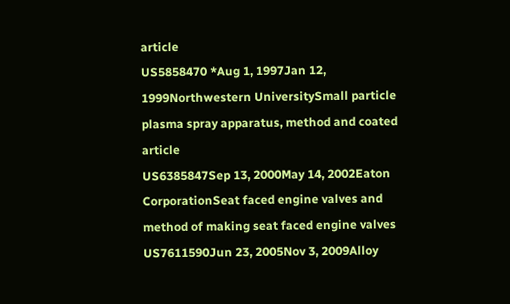article
US5858470 *Aug 1, 1997Jan 12, 1999Northwestern UniversitySmall particle plasma spray apparatus, method and coated article
US6385847Sep 13, 2000May 14, 2002Eaton CorporationSeat faced engine valves and method of making seat faced engine valves
US7611590Jun 23, 2005Nov 3, 2009Alloy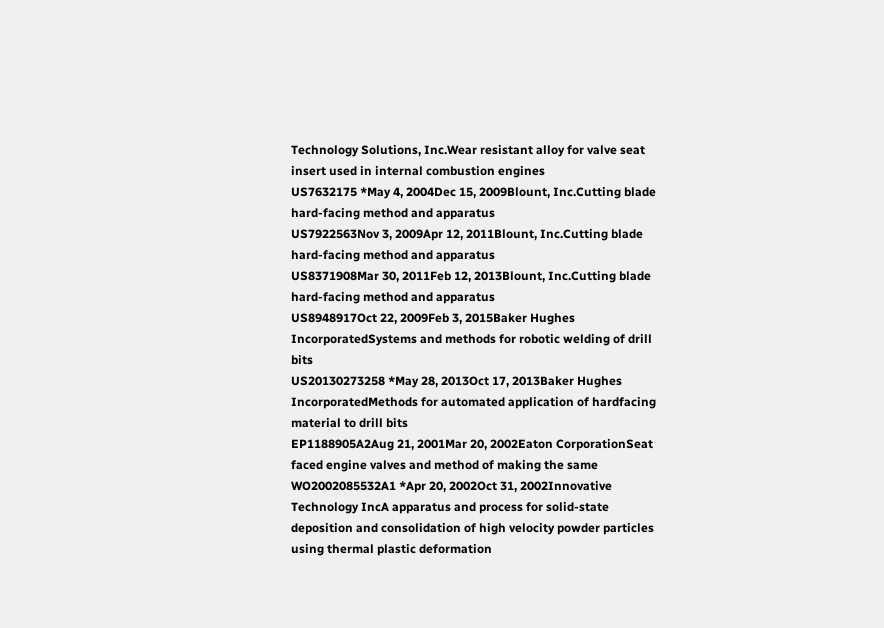Technology Solutions, Inc.Wear resistant alloy for valve seat insert used in internal combustion engines
US7632175 *May 4, 2004Dec 15, 2009Blount, Inc.Cutting blade hard-facing method and apparatus
US7922563Nov 3, 2009Apr 12, 2011Blount, Inc.Cutting blade hard-facing method and apparatus
US8371908Mar 30, 2011Feb 12, 2013Blount, Inc.Cutting blade hard-facing method and apparatus
US8948917Oct 22, 2009Feb 3, 2015Baker Hughes IncorporatedSystems and methods for robotic welding of drill bits
US20130273258 *May 28, 2013Oct 17, 2013Baker Hughes IncorporatedMethods for automated application of hardfacing material to drill bits
EP1188905A2Aug 21, 2001Mar 20, 2002Eaton CorporationSeat faced engine valves and method of making the same
WO2002085532A1 *Apr 20, 2002Oct 31, 2002Innovative Technology IncA apparatus and process for solid-state deposition and consolidation of high velocity powder particles using thermal plastic deformation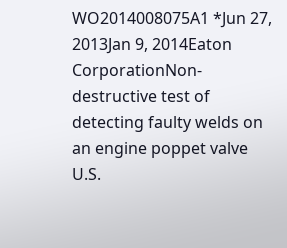WO2014008075A1 *Jun 27, 2013Jan 9, 2014Eaton CorporationNon-destructive test of detecting faulty welds on an engine poppet valve
U.S.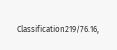Classification219/76.16,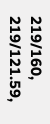219/160, 219/121.59,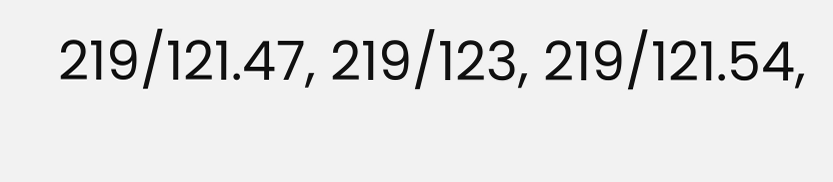219/121.47, 219/123, 219/121.54,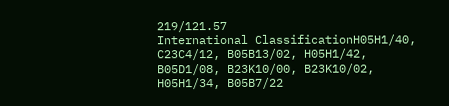219/121.57
International ClassificationH05H1/40, C23C4/12, B05B13/02, H05H1/42, B05D1/08, B23K10/00, B23K10/02, H05H1/34, B05B7/22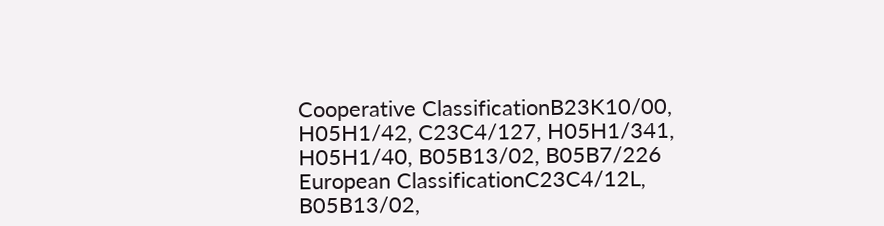Cooperative ClassificationB23K10/00, H05H1/42, C23C4/127, H05H1/341, H05H1/40, B05B13/02, B05B7/226
European ClassificationC23C4/12L, B05B13/02,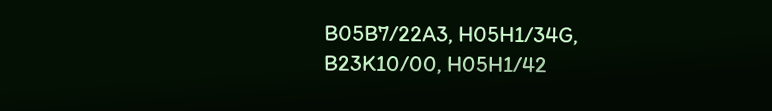B05B7/22A3, H05H1/34G, B23K10/00, H05H1/42